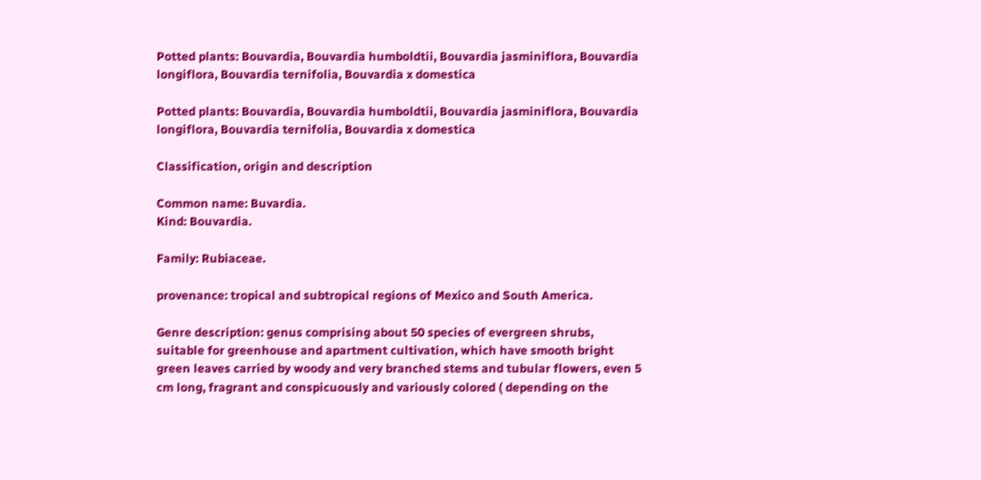Potted plants: Bouvardia, Bouvardia humboldtii, Bouvardia jasminiflora, Bouvardia longiflora, Bouvardia ternifolia, Bouvardia x domestica

Potted plants: Bouvardia, Bouvardia humboldtii, Bouvardia jasminiflora, Bouvardia longiflora, Bouvardia ternifolia, Bouvardia x domestica

Classification, origin and description

Common name: Buvardia.
Kind: Bouvardia.

Family: Rubiaceae.

provenance: tropical and subtropical regions of Mexico and South America.

Genre description: genus comprising about 50 species of evergreen shrubs, suitable for greenhouse and apartment cultivation, which have smooth bright green leaves carried by woody and very branched stems and tubular flowers, even 5 cm long, fragrant and conspicuously and variously colored ( depending on the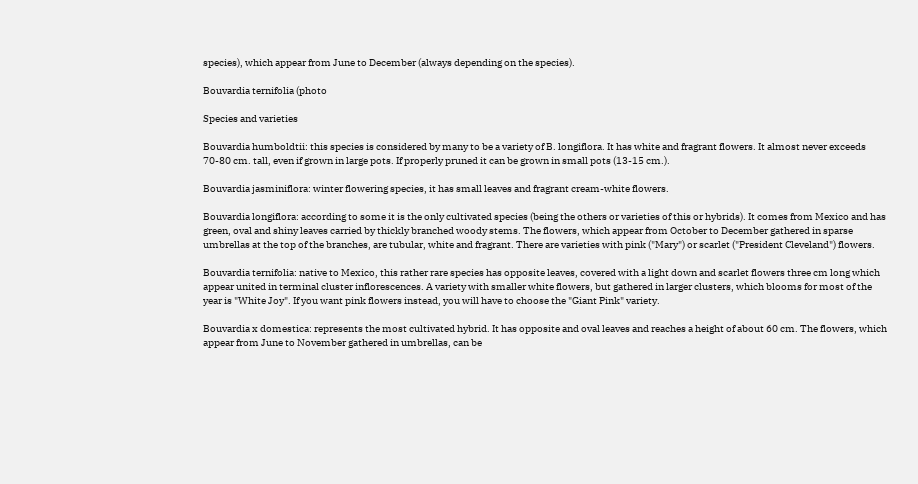species), which appear from June to December (always depending on the species).

Bouvardia ternifolia (photo

Species and varieties

Bouvardia humboldtii: this species is considered by many to be a variety of B. longiflora. It has white and fragrant flowers. It almost never exceeds 70-80 cm. tall, even if grown in large pots. If properly pruned it can be grown in small pots (13-15 cm.).

Bouvardia jasminiflora: winter flowering species, it has small leaves and fragrant cream-white flowers.

Bouvardia longiflora: according to some it is the only cultivated species (being the others or varieties of this or hybrids). It comes from Mexico and has green, oval and shiny leaves carried by thickly branched woody stems. The flowers, which appear from October to December gathered in sparse umbrellas at the top of the branches, are tubular, white and fragrant. There are varieties with pink ("Mary") or scarlet ("President Cleveland") flowers.

Bouvardia ternifolia: native to Mexico, this rather rare species has opposite leaves, covered with a light down and scarlet flowers three cm long which appear united in terminal cluster inflorescences. A variety with smaller white flowers, but gathered in larger clusters, which blooms for most of the year is "White Joy". If you want pink flowers instead, you will have to choose the "Giant Pink" variety.

Bouvardia x domestica: represents the most cultivated hybrid. It has opposite and oval leaves and reaches a height of about 60 cm. The flowers, which appear from June to November gathered in umbrellas, can be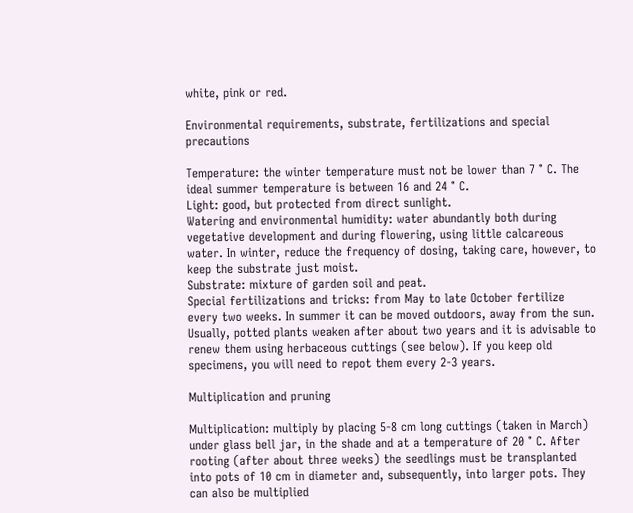white, pink or red.

Environmental requirements, substrate, fertilizations and special precautions

Temperature: the winter temperature must not be lower than 7 ° C. The ideal summer temperature is between 16 and 24 ° C.
Light: good, but protected from direct sunlight.
Watering and environmental humidity: water abundantly both during vegetative development and during flowering, using little calcareous water. In winter, reduce the frequency of dosing, taking care, however, to keep the substrate just moist.
Substrate: mixture of garden soil and peat.
Special fertilizations and tricks: from May to late October fertilize every two weeks. In summer it can be moved outdoors, away from the sun. Usually, potted plants weaken after about two years and it is advisable to renew them using herbaceous cuttings (see below). If you keep old specimens, you will need to repot them every 2-3 years.

Multiplication and pruning

Multiplication: multiply by placing 5-8 cm long cuttings (taken in March) under glass bell jar, in the shade and at a temperature of 20 ° C. After rooting (after about three weeks) the seedlings must be transplanted into pots of 10 cm in diameter and, subsequently, into larger pots. They can also be multiplied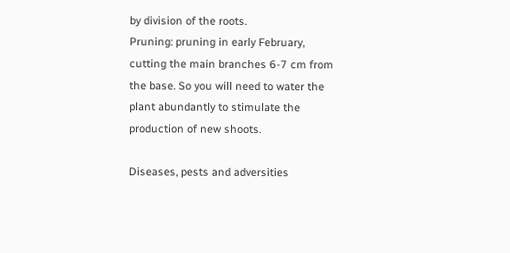by division of the roots.
Pruning: pruning in early February, cutting the main branches 6-7 cm from the base. So you will need to water the plant abundantly to stimulate the production of new shoots.

Diseases, pests and adversities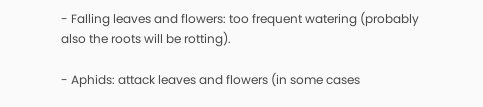- Falling leaves and flowers: too frequent watering (probably also the roots will be rotting).

- Aphids: attack leaves and flowers (in some cases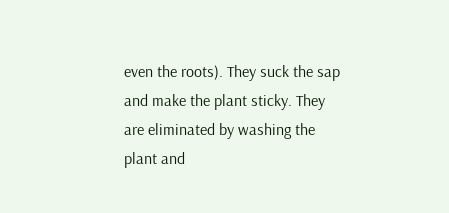even the roots). They suck the sap and make the plant sticky. They are eliminated by washing the plant and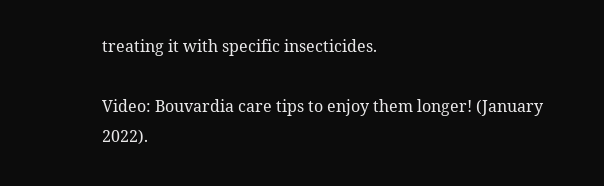treating it with specific insecticides.

Video: Bouvardia care tips to enjoy them longer! (January 2022).